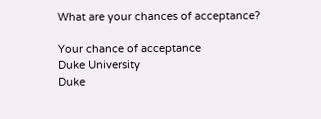What are your chances of acceptance?

Your chance of acceptance
Duke University
Duke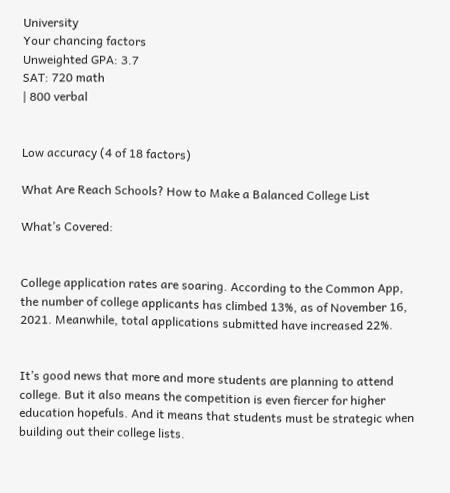University
Your chancing factors
Unweighted GPA: 3.7
SAT: 720 math
| 800 verbal


Low accuracy (4 of 18 factors)

What Are Reach Schools? How to Make a Balanced College List

What’s Covered:


College application rates are soaring. According to the Common App, the number of college applicants has climbed 13%, as of November 16, 2021. Meanwhile, total applications submitted have increased 22%.


It’s good news that more and more students are planning to attend college. But it also means the competition is even fiercer for higher education hopefuls. And it means that students must be strategic when building out their college lists.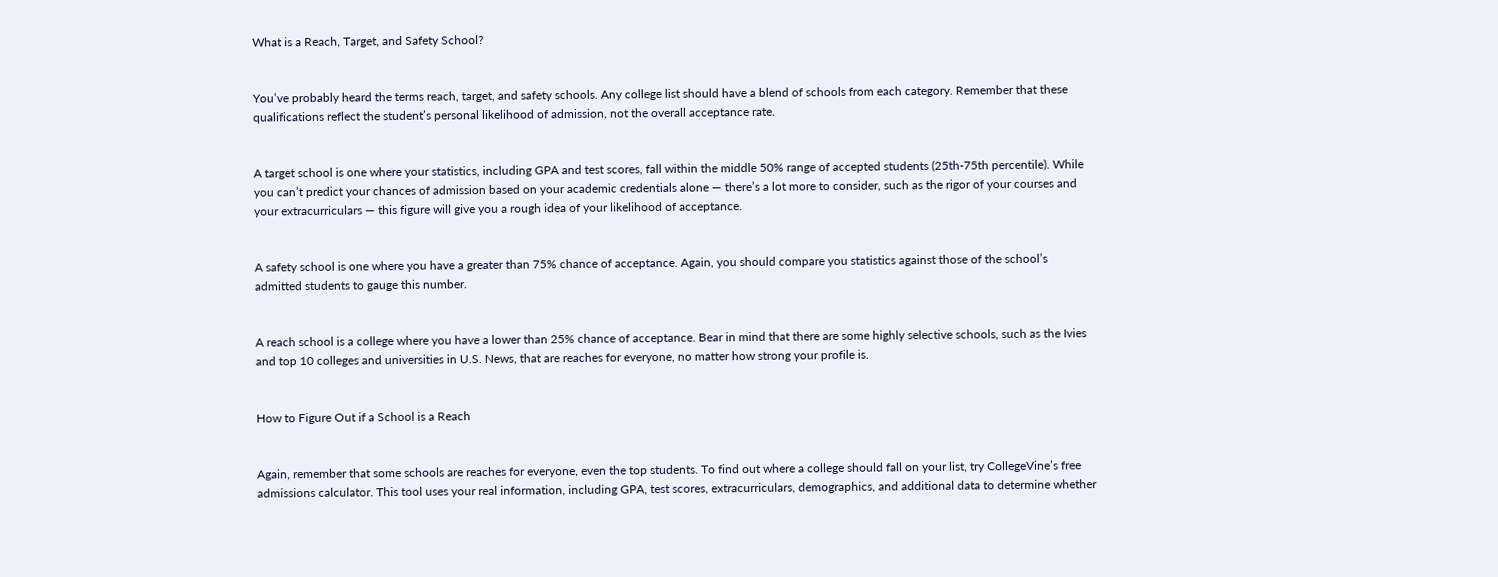What is a Reach, Target, and Safety School?


You’ve probably heard the terms reach, target, and safety schools. Any college list should have a blend of schools from each category. Remember that these qualifications reflect the student’s personal likelihood of admission, not the overall acceptance rate.


A target school is one where your statistics, including GPA and test scores, fall within the middle 50% range of accepted students (25th-75th percentile). While you can’t predict your chances of admission based on your academic credentials alone — there’s a lot more to consider, such as the rigor of your courses and your extracurriculars — this figure will give you a rough idea of your likelihood of acceptance.


A safety school is one where you have a greater than 75% chance of acceptance. Again, you should compare you statistics against those of the school’s admitted students to gauge this number.


A reach school is a college where you have a lower than 25% chance of acceptance. Bear in mind that there are some highly selective schools, such as the Ivies and top 10 colleges and universities in U.S. News, that are reaches for everyone, no matter how strong your profile is.


How to Figure Out if a School is a Reach


Again, remember that some schools are reaches for everyone, even the top students. To find out where a college should fall on your list, try CollegeVine’s free admissions calculator. This tool uses your real information, including GPA, test scores, extracurriculars, demographics, and additional data to determine whether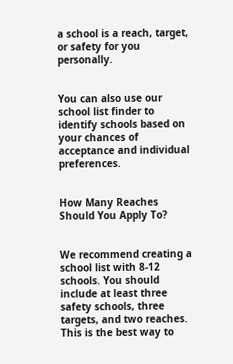a school is a reach, target, or safety for you personally.


You can also use our school list finder to identify schools based on your chances of acceptance and individual preferences.


How Many Reaches Should You Apply To?


We recommend creating a school list with 8-12 schools. You should include at least three safety schools, three targets, and two reaches. This is the best way to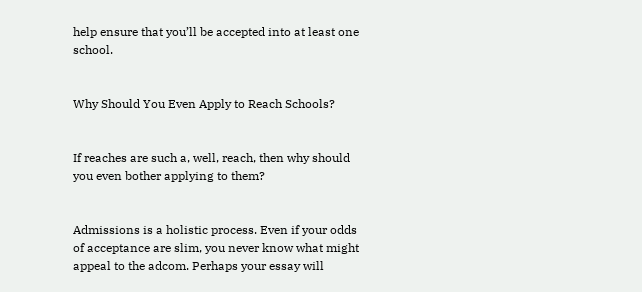help ensure that you’ll be accepted into at least one school.


Why Should You Even Apply to Reach Schools?


If reaches are such a, well, reach, then why should you even bother applying to them?


Admissions is a holistic process. Even if your odds of acceptance are slim, you never know what might appeal to the adcom. Perhaps your essay will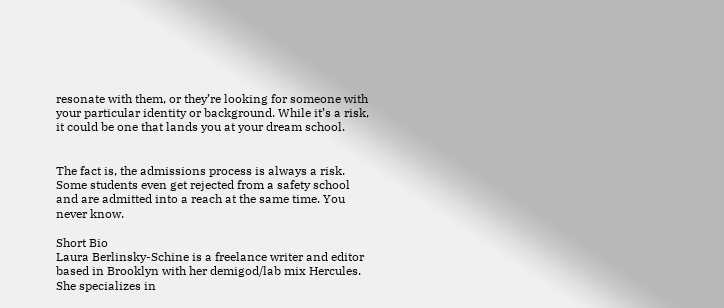resonate with them, or they’re looking for someone with your particular identity or background. While it’s a risk, it could be one that lands you at your dream school.


The fact is, the admissions process is always a risk. Some students even get rejected from a safety school and are admitted into a reach at the same time. You never know.

Short Bio
Laura Berlinsky-Schine is a freelance writer and editor based in Brooklyn with her demigod/lab mix Hercules. She specializes in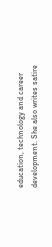education, technology and career development. She also writes satire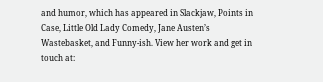and humor, which has appeared in Slackjaw, Points in Case, Little Old Lady Comedy, Jane Austen’s Wastebasket, and Funny-ish. View her work and get in touch at: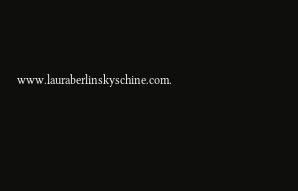www.lauraberlinskyschine.com.